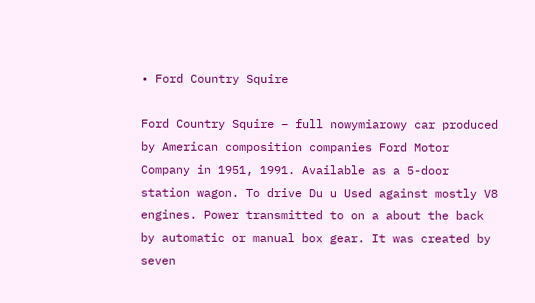• Ford Country Squire

Ford Country Squire – full nowymiarowy car produced by American composition companies Ford Motor Company in 1951, 1991. Available as a 5-door station wagon. To drive Du u Used against mostly V8 engines. Power transmitted to on a about the back by automatic or manual box gear. It was created by seven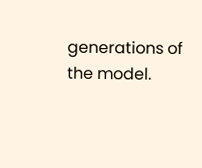generations of the model.